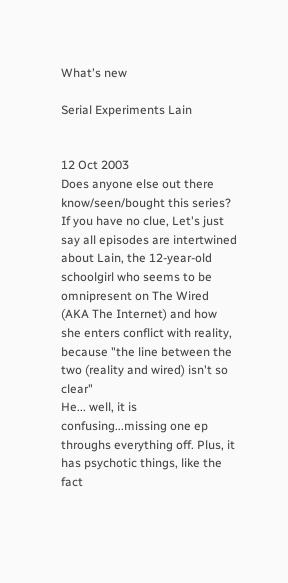What's new

Serial Experiments Lain


12 Oct 2003
Does anyone else out there know/seen/bought this series? If you have no clue, Let's just say all episodes are intertwined about Lain, the 12-year-old schoolgirl who seems to be omnipresent on The Wired (AKA The Internet) and how she enters conflict with reality, because "the line between the two (reality and wired) isn't so clear"
He... well, it is confusing...missing one ep throughs everything off. Plus, it has psychotic things, like the fact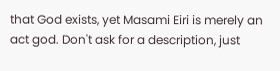that God exists, yet Masami Eiri is merely an act god. Don't ask for a description, just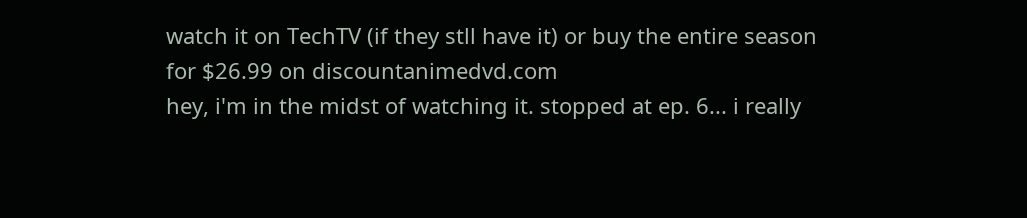watch it on TechTV (if they stll have it) or buy the entire season for $26.99 on discountanimedvd.com
hey, i'm in the midst of watching it. stopped at ep. 6... i really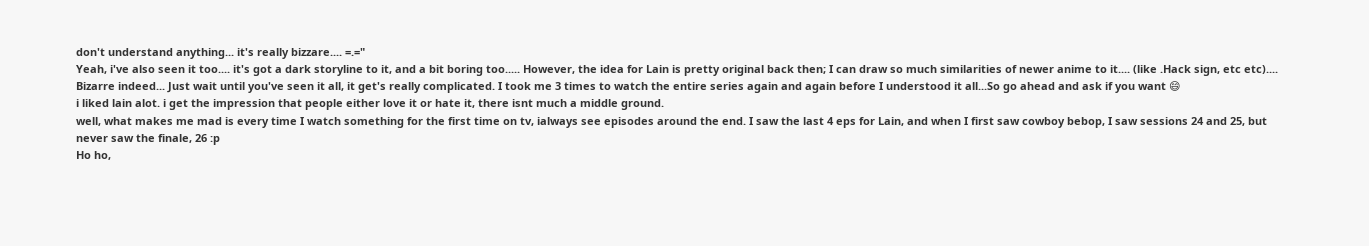don't understand anything... it's really bizzare.... =.="
Yeah, i've also seen it too.... it's got a dark storyline to it, and a bit boring too..... However, the idea for Lain is pretty original back then; I can draw so much similarities of newer anime to it.... (like .Hack sign, etc etc)....
Bizarre indeed... Just wait until you've seen it all, it get's really complicated. I took me 3 times to watch the entire series again and again before I understood it all...So go ahead and ask if you want 😄
i liked lain alot. i get the impression that people either love it or hate it, there isnt much a middle ground.
well, what makes me mad is every time I watch something for the first time on tv, ialways see episodes around the end. I saw the last 4 eps for Lain, and when I first saw cowboy bebop, I saw sessions 24 and 25, but never saw the finale, 26 :p
Ho ho,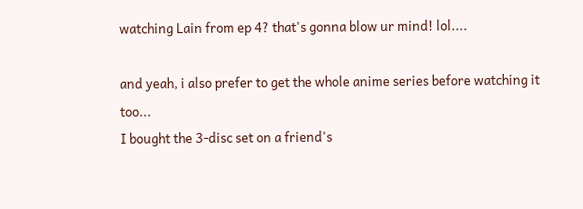watching Lain from ep 4? that's gonna blow ur mind! lol....

and yeah, i also prefer to get the whole anime series before watching it too...
I bought the 3-disc set on a friend's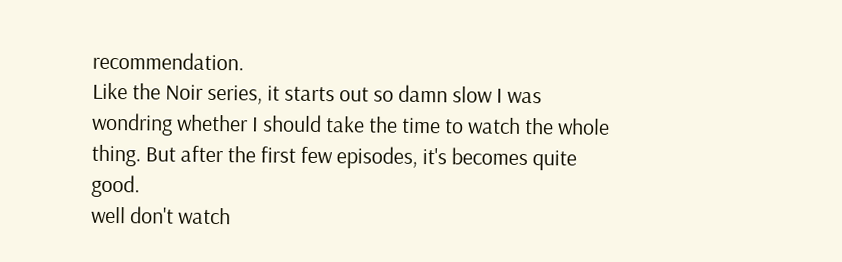recommendation.
Like the Noir series, it starts out so damn slow I was wondring whether I should take the time to watch the whole thing. But after the first few episodes, it's becomes quite good.
well don't watch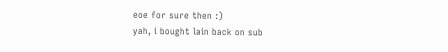eoe for sure then :)
yah, i bought lain back on sub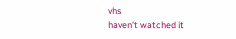vhs
haven't watched it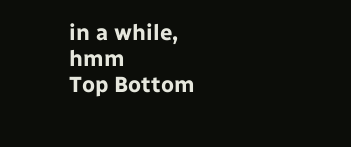in a while, hmm
Top Bottom